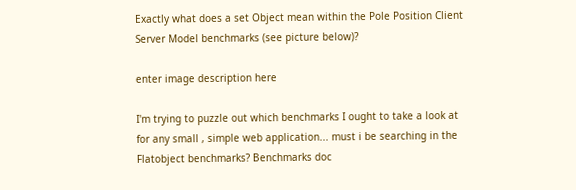Exactly what does a set Object mean within the Pole Position Client Server Model benchmarks (see picture below)?

enter image description here

I'm trying to puzzle out which benchmarks I ought to take a look at for any small , simple web application... must i be searching in the Flatobject benchmarks? Benchmarks doc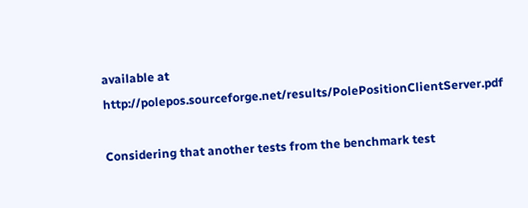available at http://polepos.sourceforge.net/results/PolePositionClientServer.pdf

Considering that another tests from the benchmark test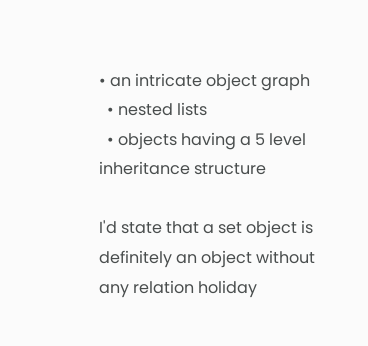• an intricate object graph
  • nested lists
  • objects having a 5 level inheritance structure

I'd state that a set object is definitely an object without any relation holiday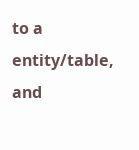to a entity/table, and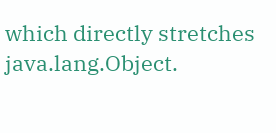which directly stretches java.lang.Object.